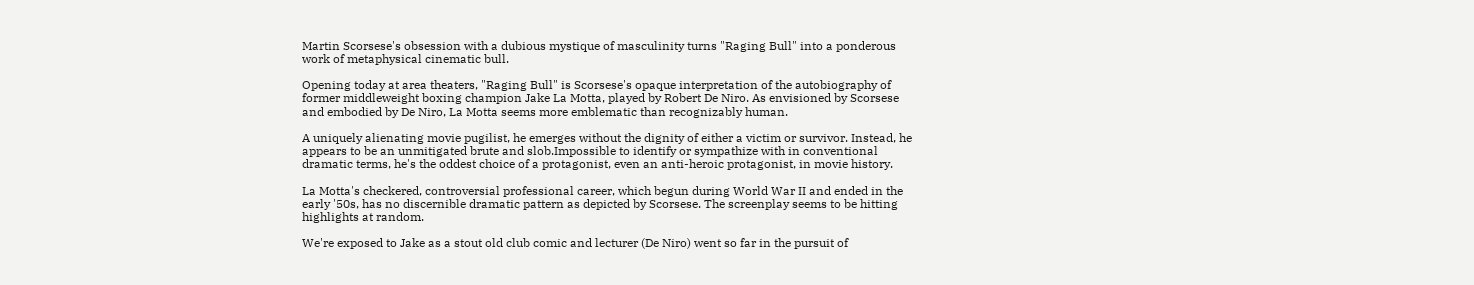Martin Scorsese's obsession with a dubious mystique of masculinity turns "Raging Bull" into a ponderous work of metaphysical cinematic bull.

Opening today at area theaters, "Raging Bull" is Scorsese's opaque interpretation of the autobiography of former middleweight boxing champion Jake La Motta, played by Robert De Niro. As envisioned by Scorsese and embodied by De Niro, La Motta seems more emblematic than recognizably human.

A uniquely alienating movie pugilist, he emerges without the dignity of either a victim or survivor. Instead, he appears to be an unmitigated brute and slob.Impossible to identify or sympathize with in conventional dramatic terms, he's the oddest choice of a protagonist, even an anti-heroic protagonist, in movie history.

La Motta's checkered, controversial professional career, which begun during World War II and ended in the early '50s, has no discernible dramatic pattern as depicted by Scorsese. The screenplay seems to be hitting highlights at random.

We're exposed to Jake as a stout old club comic and lecturer (De Niro) went so far in the pursuit of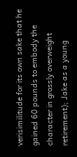verisimilitude for its own sake that he gained 60 pounds to embody the character in grossly overweight retirement); Jake as a young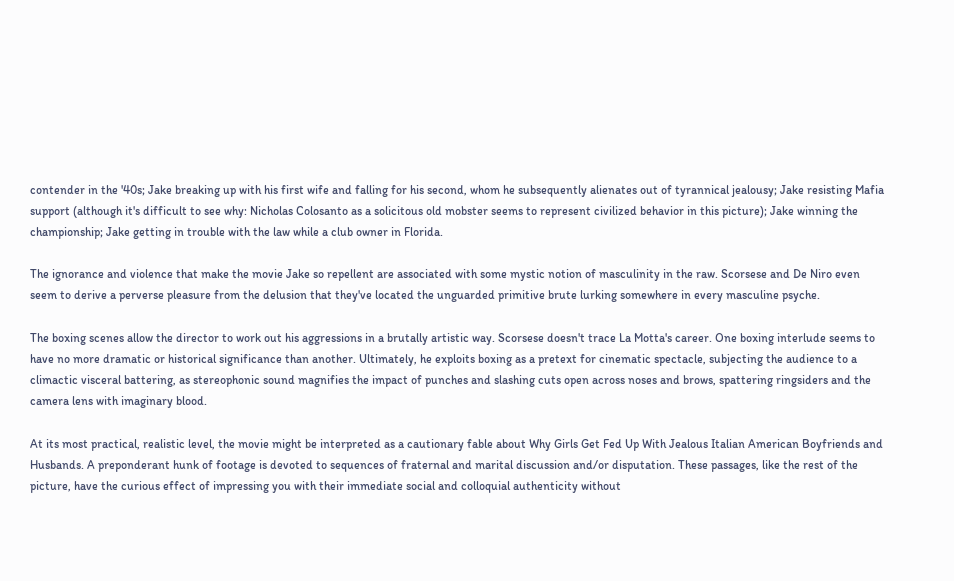contender in the '40s; Jake breaking up with his first wife and falling for his second, whom he subsequently alienates out of tyrannical jealousy; Jake resisting Mafia support (although it's difficult to see why: Nicholas Colosanto as a solicitous old mobster seems to represent civilized behavior in this picture); Jake winning the championship; Jake getting in trouble with the law while a club owner in Florida.

The ignorance and violence that make the movie Jake so repellent are associated with some mystic notion of masculinity in the raw. Scorsese and De Niro even seem to derive a perverse pleasure from the delusion that they've located the unguarded primitive brute lurking somewhere in every masculine psyche.

The boxing scenes allow the director to work out his aggressions in a brutally artistic way. Scorsese doesn't trace La Motta's career. One boxing interlude seems to have no more dramatic or historical significance than another. Ultimately, he exploits boxing as a pretext for cinematic spectacle, subjecting the audience to a climactic visceral battering, as stereophonic sound magnifies the impact of punches and slashing cuts open across noses and brows, spattering ringsiders and the camera lens with imaginary blood.

At its most practical, realistic level, the movie might be interpreted as a cautionary fable about Why Girls Get Fed Up With Jealous Italian American Boyfriends and Husbands. A preponderant hunk of footage is devoted to sequences of fraternal and marital discussion and/or disputation. These passages, like the rest of the picture, have the curious effect of impressing you with their immediate social and colloquial authenticity without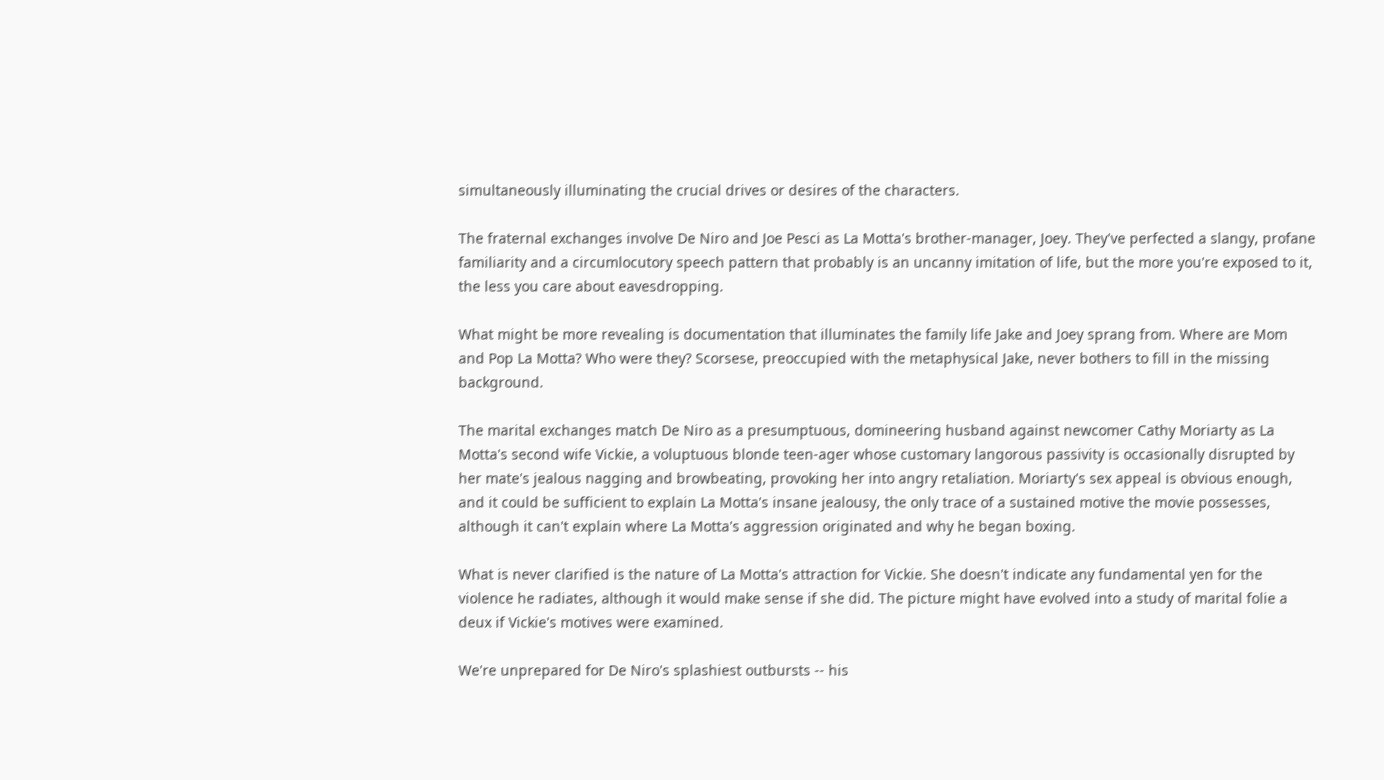simultaneously illuminating the crucial drives or desires of the characters.

The fraternal exchanges involve De Niro and Joe Pesci as La Motta's brother-manager, Joey. They've perfected a slangy, profane familiarity and a circumlocutory speech pattern that probably is an uncanny imitation of life, but the more you're exposed to it, the less you care about eavesdropping.

What might be more revealing is documentation that illuminates the family life Jake and Joey sprang from. Where are Mom and Pop La Motta? Who were they? Scorsese, preoccupied with the metaphysical Jake, never bothers to fill in the missing background.

The marital exchanges match De Niro as a presumptuous, domineering husband against newcomer Cathy Moriarty as La Motta's second wife Vickie, a voluptuous blonde teen-ager whose customary langorous passivity is occasionally disrupted by her mate's jealous nagging and browbeating, provoking her into angry retaliation. Moriarty's sex appeal is obvious enough, and it could be sufficient to explain La Motta's insane jealousy, the only trace of a sustained motive the movie possesses, although it can't explain where La Motta's aggression originated and why he began boxing.

What is never clarified is the nature of La Motta's attraction for Vickie. She doesn't indicate any fundamental yen for the violence he radiates, although it would make sense if she did. The picture might have evolved into a study of marital folie a deux if Vickie's motives were examined.

We're unprepared for De Niro's splashiest outbursts -- his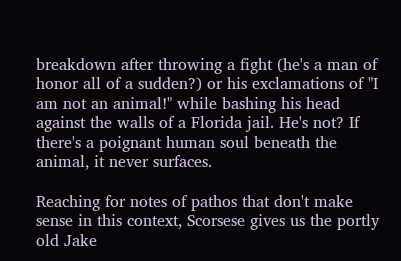breakdown after throwing a fight (he's a man of honor all of a sudden?) or his exclamations of "I am not an animal!" while bashing his head against the walls of a Florida jail. He's not? If there's a poignant human soul beneath the animal, it never surfaces.

Reaching for notes of pathos that don't make sense in this context, Scorsese gives us the portly old Jake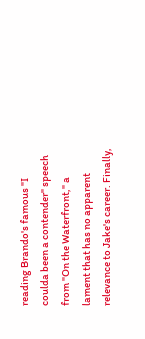reading Brando's famous "I coulda been a contender" speech from "On the Waterfront," a lament that has no apparent relevance to Jake's career. Finally,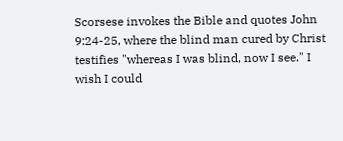Scorsese invokes the Bible and quotes John 9:24-25, where the blind man cured by Christ testifies "whereas I was blind, now I see." I wish I could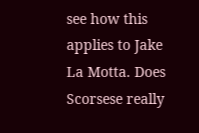see how this applies to Jake La Motta. Does Scorsese really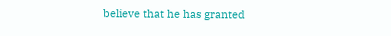believe that he has granted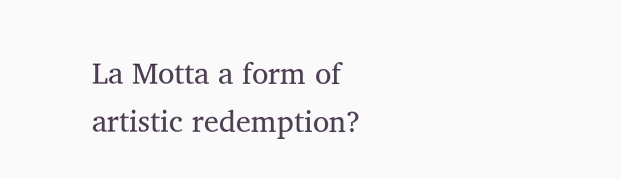La Motta a form of artistic redemption?